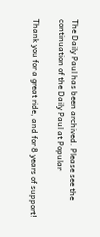The Daily Paul has been archived. Please see the continuation of the Daily Paul at Popular

Thank you for a great ride, and for 8 years of support!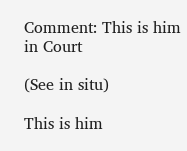Comment: This is him in Court

(See in situ)

This is him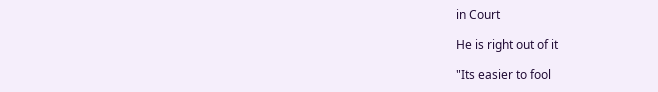in Court

He is right out of it

"Its easier to fool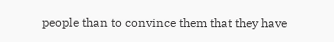people than to convince them that they have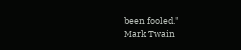been fooled."
Mark Twain